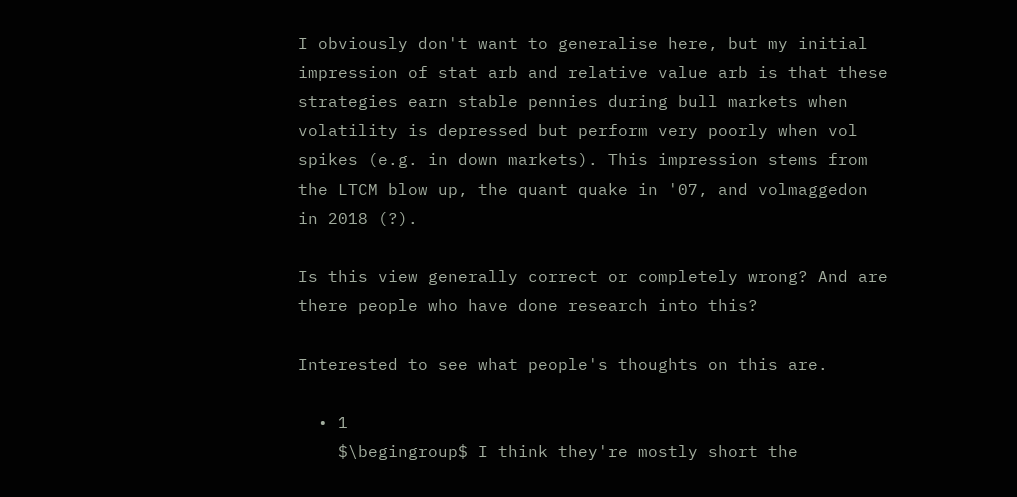I obviously don't want to generalise here, but my initial impression of stat arb and relative value arb is that these strategies earn stable pennies during bull markets when volatility is depressed but perform very poorly when vol spikes (e.g. in down markets). This impression stems from the LTCM blow up, the quant quake in '07, and volmaggedon in 2018 (?).

Is this view generally correct or completely wrong? And are there people who have done research into this?

Interested to see what people's thoughts on this are.

  • 1
    $\begingroup$ I think they're mostly short the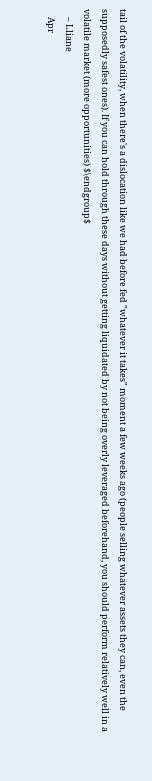tail of the volatility, when there's a dislocation like we had before fed "whatever it takes" moment a few weeks ago (people selling whatever assets they can, even the supposedly safest ones). If you can hold through these days without getting liquidated by not being overly leveraged beforehand, you should perform relatively well in a volatile market (more opportunities) $\endgroup$
    – Lliane
    Apr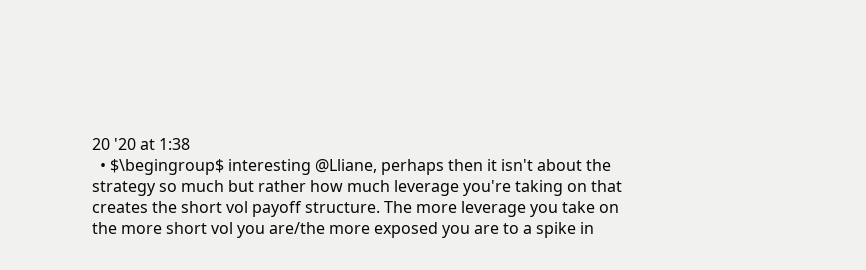20 '20 at 1:38
  • $\begingroup$ interesting @Lliane, perhaps then it isn't about the strategy so much but rather how much leverage you're taking on that creates the short vol payoff structure. The more leverage you take on the more short vol you are/the more exposed you are to a spike in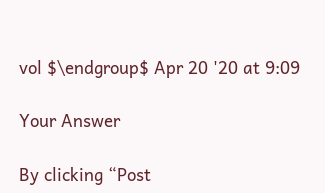vol $\endgroup$ Apr 20 '20 at 9:09

Your Answer

By clicking “Post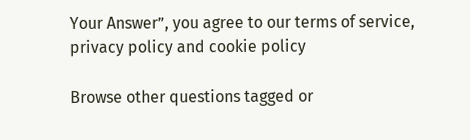Your Answer”, you agree to our terms of service, privacy policy and cookie policy

Browse other questions tagged or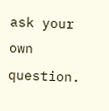ask your own question.